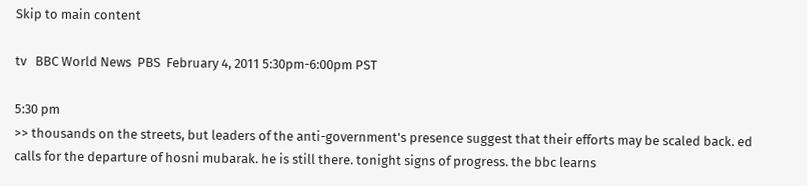Skip to main content

tv   BBC World News  PBS  February 4, 2011 5:30pm-6:00pm PST

5:30 pm
>> thousands on the streets, but leaders of the anti-government's presence suggest that their efforts may be scaled back. ed calls for the departure of hosni mubarak. he is still there. tonight signs of progress. the bbc learns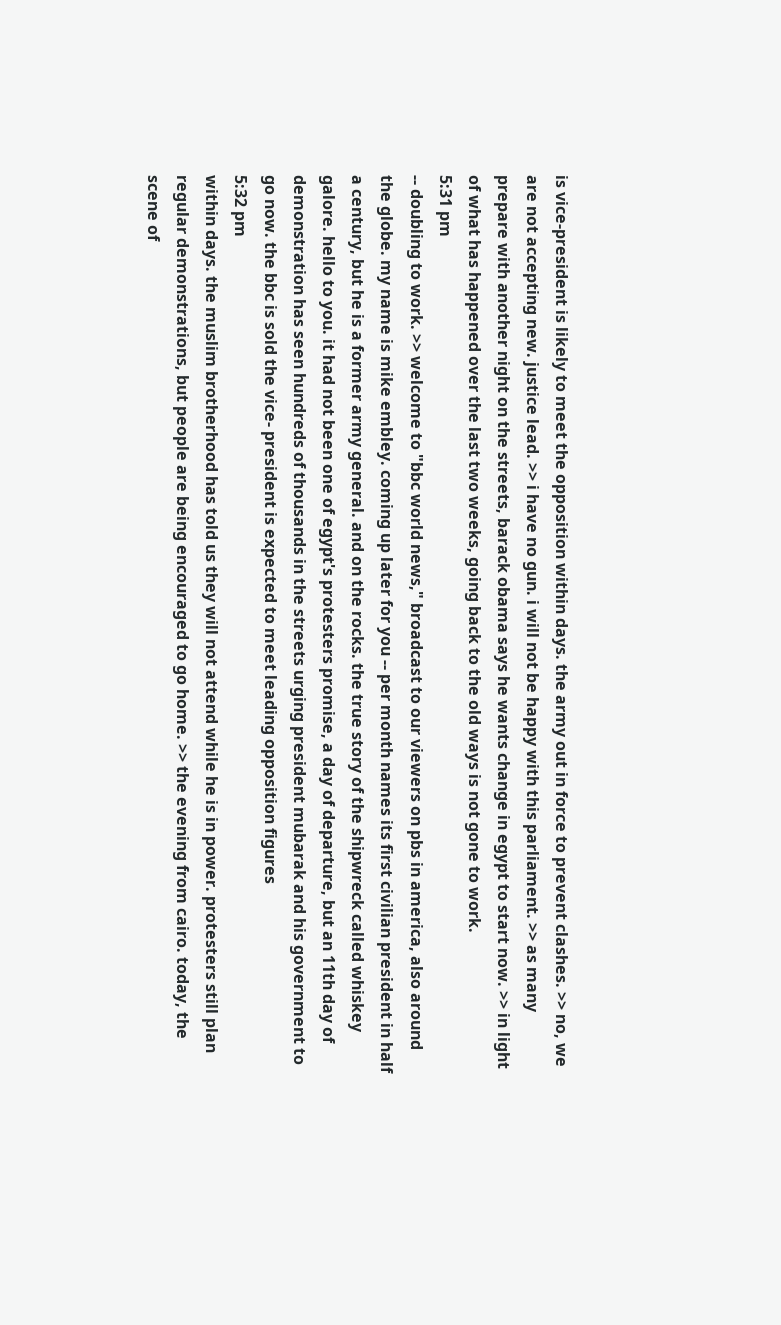is vice-president is likely to meet the opposition within days. the army out in force to prevent clashes. >> no, we are not accepting new. justice lead. >> i have no gun. i will not be happy with this parliament. >> as many prepare with another night on the streets, barack obama says he wants change in egypt to start now. >> in light of what has happened over the last two weeks, going back to the old ways is not gone to work.
5:31 pm
-- doubling to work. >> welcome to "bbc world news," broadcast to our viewers on pbs in america, also around the globe. my name is mike embley. coming up later for you -- per month names its first civilian president in half a century, but he is a former army general. and on the rocks. the true story of the shipwreck called whiskey galore. hello to you. it had not been one of egypt's protesters promise, a day of departure, but an 11th day of demonstration has seen hundreds of thousands in the streets urging president mubarak and his government to go now. the bbc is sold the vice- president is expected to meet leading opposition figures
5:32 pm
within days. the muslim brotherhood has told us they will not attend while he is in power. protesters still plan regular demonstrations, but people are being encouraged to go home. >> the evening from cairo. today, the scene of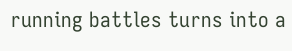running battles turns into a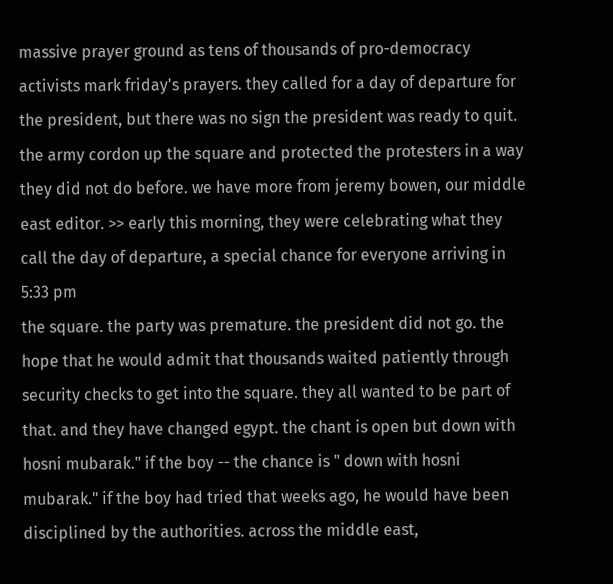massive prayer ground as tens of thousands of pro-democracy activists mark friday's prayers. they called for a day of departure for the president, but there was no sign the president was ready to quit. the army cordon up the square and protected the protesters in a way they did not do before. we have more from jeremy bowen, our middle east editor. >> early this morning, they were celebrating what they call the day of departure, a special chance for everyone arriving in
5:33 pm
the square. the party was premature. the president did not go. the hope that he would admit that thousands waited patiently through security checks to get into the square. they all wanted to be part of that. and they have changed egypt. the chant is open but down with hosni mubarak." if the boy -- the chance is " down with hosni mubarak." if the boy had tried that weeks ago, he would have been disciplined by the authorities. across the middle east,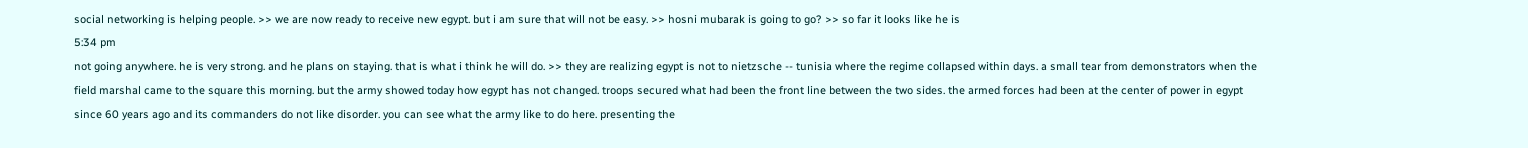social networking is helping people. >> we are now ready to receive new egypt. but i am sure that will not be easy. >> hosni mubarak is going to go? >> so far it looks like he is
5:34 pm
not going anywhere. he is very strong. and he plans on staying. that is what i think he will do. >> they are realizing egypt is not to nietzsche -- tunisia where the regime collapsed within days. a small tear from demonstrators when the field marshal came to the square this morning. but the army showed today how egypt has not changed. troops secured what had been the front line between the two sides. the armed forces had been at the center of power in egypt since 60 years ago and its commanders do not like disorder. you can see what the army like to do here. presenting the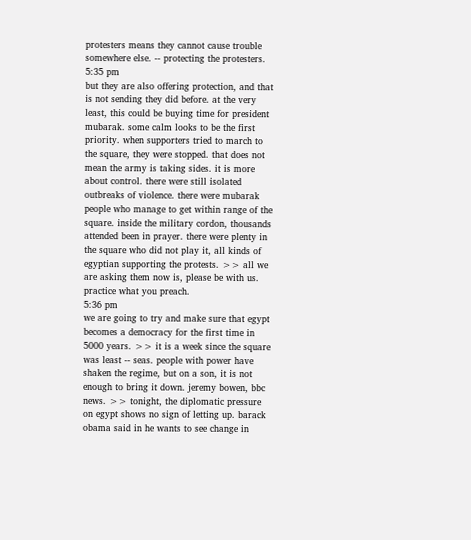protesters means they cannot cause trouble somewhere else. -- protecting the protesters.
5:35 pm
but they are also offering protection, and that is not sending they did before. at the very least, this could be buying time for president mubarak. some calm looks to be the first priority. when supporters tried to march to the square, they were stopped. that does not mean the army is taking sides. it is more about control. there were still isolated outbreaks of violence. there were mubarak people who manage to get within range of the square. inside the military cordon, thousands attended been in prayer. there were plenty in the square who did not play it, all kinds of egyptian supporting the protests. >> all we are asking them now is, please be with us. practice what you preach.
5:36 pm
we are going to try and make sure that egypt becomes a democracy for the first time in 5000 years. >> it is a week since the square was least -- seas. people with power have shaken the regime, but on a son, it is not enough to bring it down. jeremy bowen, bbc news. >> tonight, the diplomatic pressure on egypt shows no sign of letting up. barack obama said in he wants to see change in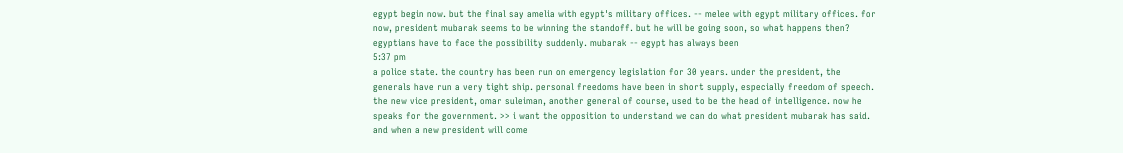egypt begin now. but the final say amelia with egypt's military offices. -- melee with egypt military offices. for now, president mubarak seems to be winning the standoff. but he will be going soon, so what happens then? egyptians have to face the possibility suddenly. mubarak -- egypt has always been
5:37 pm
a police state. the country has been run on emergency legislation for 30 years. under the president, the generals have run a very tight ship. personal freedoms have been in short supply, especially freedom of speech. the new vice president, omar suleiman, another general of course, used to be the head of intelligence. now he speaks for the government. >> i want the opposition to understand we can do what president mubarak has said. and when a new president will come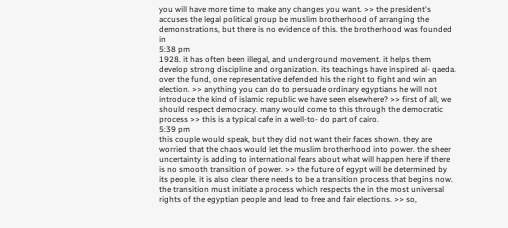you will have more time to make any changes you want. >> the president's accuses the legal political group be muslim brotherhood of arranging the demonstrations, but there is no evidence of this. the brotherhood was founded in
5:38 pm
1928. it has often been illegal, and underground movement. it helps them develop strong discipline and organization. its teachings have inspired al- qaeda. over the fund, one representative defended his the right to fight and win an election. >> anything you can do to persuade ordinary egyptians he will not introduce the kind of islamic republic we have seen elsewhere? >> first of all, we should respect democracy. many would come to this through the democratic process >> this is a typical cafe in a well-to- do part of cairo.
5:39 pm
this couple would speak, but they did not want their faces shown. they are worried that the chaos would let the muslim brotherhood into power. the sheer uncertainty is adding to international fears about what will happen here if there is no smooth transition of power. >> the future of egypt will be determined by its people. it is also clear there needs to be a transition process that begins now. the transition must initiate a process which respects the in the most universal rights of the egyptian people and lead to free and fair elections. >> so,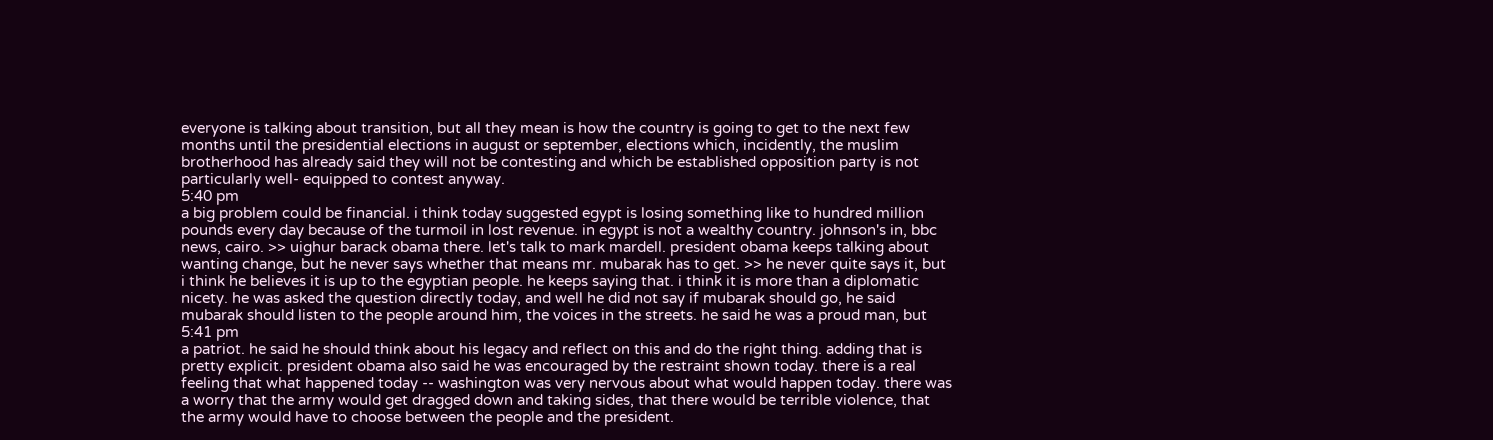everyone is talking about transition, but all they mean is how the country is going to get to the next few months until the presidential elections in august or september, elections which, incidently, the muslim brotherhood has already said they will not be contesting and which be established opposition party is not particularly well- equipped to contest anyway.
5:40 pm
a big problem could be financial. i think today suggested egypt is losing something like to hundred million pounds every day because of the turmoil in lost revenue. in egypt is not a wealthy country. johnson's in, bbc news, cairo. >> uighur barack obama there. let's talk to mark mardell. president obama keeps talking about wanting change, but he never says whether that means mr. mubarak has to get. >> he never quite says it, but i think he believes it is up to the egyptian people. he keeps saying that. i think it is more than a diplomatic nicety. he was asked the question directly today, and well he did not say if mubarak should go, he said mubarak should listen to the people around him, the voices in the streets. he said he was a proud man, but
5:41 pm
a patriot. he said he should think about his legacy and reflect on this and do the right thing. adding that is pretty explicit. president obama also said he was encouraged by the restraint shown today. there is a real feeling that what happened today -- washington was very nervous about what would happen today. there was a worry that the army would get dragged down and taking sides, that there would be terrible violence, that the army would have to choose between the people and the president.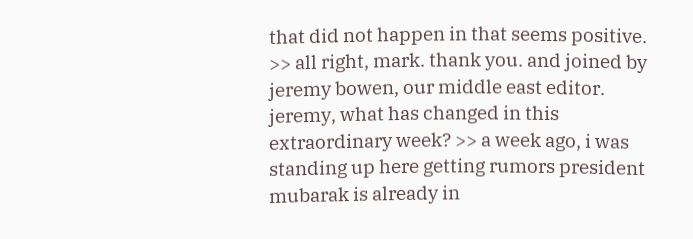that did not happen in that seems positive. >> all right, mark. thank you. and joined by jeremy bowen, our middle east editor. jeremy, what has changed in this extraordinary week? >> a week ago, i was standing up here getting rumors president mubarak is already in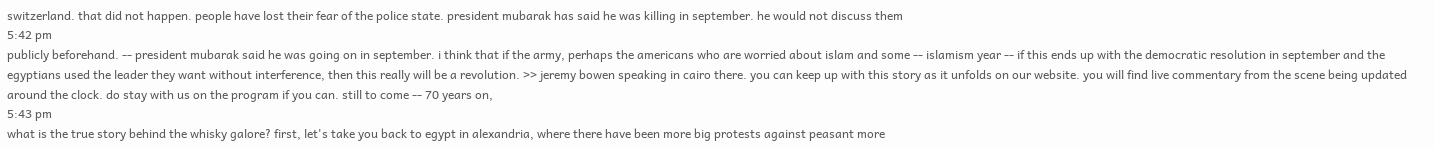switzerland. that did not happen. people have lost their fear of the police state. president mubarak has said he was killing in september. he would not discuss them
5:42 pm
publicly beforehand. -- president mubarak said he was going on in september. i think that if the army, perhaps the americans who are worried about islam and some -- islamism year -- if this ends up with the democratic resolution in september and the egyptians used the leader they want without interference, then this really will be a revolution. >> jeremy bowen speaking in cairo there. you can keep up with this story as it unfolds on our website. you will find live commentary from the scene being updated around the clock. do stay with us on the program if you can. still to come -- 70 years on,
5:43 pm
what is the true story behind the whisky galore? first, let's take you back to egypt in alexandria, where there have been more big protests against peasant more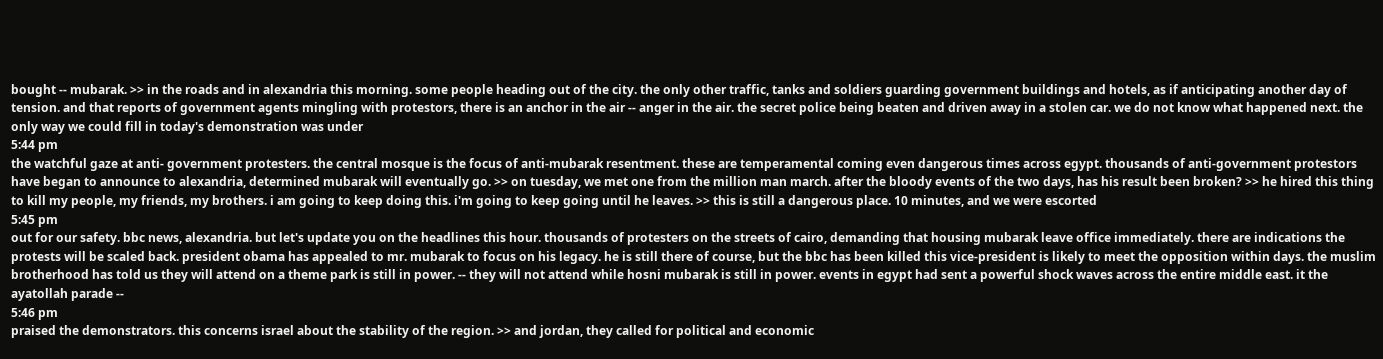bought -- mubarak. >> in the roads and in alexandria this morning. some people heading out of the city. the only other traffic, tanks and soldiers guarding government buildings and hotels, as if anticipating another day of tension. and that reports of government agents mingling with protestors, there is an anchor in the air -- anger in the air. the secret police being beaten and driven away in a stolen car. we do not know what happened next. the only way we could fill in today's demonstration was under
5:44 pm
the watchful gaze at anti- government protesters. the central mosque is the focus of anti-mubarak resentment. these are temperamental coming even dangerous times across egypt. thousands of anti-government protestors have began to announce to alexandria, determined mubarak will eventually go. >> on tuesday, we met one from the million man march. after the bloody events of the two days, has his result been broken? >> he hired this thing to kill my people, my friends, my brothers. i am going to keep doing this. i'm going to keep going until he leaves. >> this is still a dangerous place. 10 minutes, and we were escorted
5:45 pm
out for our safety. bbc news, alexandria. but let's update you on the headlines this hour. thousands of protesters on the streets of cairo, demanding that housing mubarak leave office immediately. there are indications the protests will be scaled back. president obama has appealed to mr. mubarak to focus on his legacy. he is still there of course, but the bbc has been killed this vice-president is likely to meet the opposition within days. the muslim brotherhood has told us they will attend on a theme park is still in power. -- they will not attend while hosni mubarak is still in power. events in egypt had sent a powerful shock waves across the entire middle east. it the ayatollah parade --
5:46 pm
praised the demonstrators. this concerns israel about the stability of the region. >> and jordan, they called for political and economic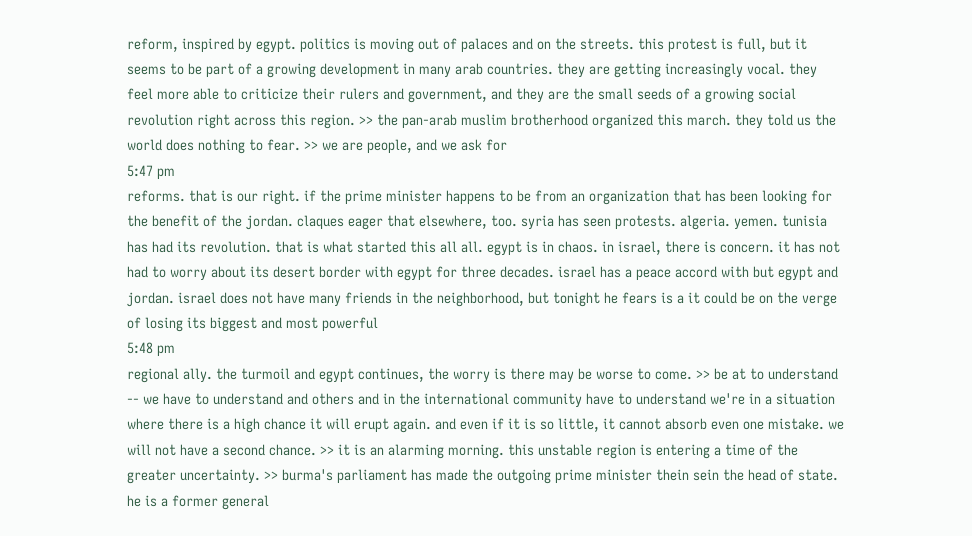reform, inspired by egypt. politics is moving out of palaces and on the streets. this protest is full, but it seems to be part of a growing development in many arab countries. they are getting increasingly vocal. they feel more able to criticize their rulers and government, and they are the small seeds of a growing social revolution right across this region. >> the pan-arab muslim brotherhood organized this march. they told us the world does nothing to fear. >> we are people, and we ask for
5:47 pm
reforms. that is our right. if the prime minister happens to be from an organization that has been looking for the benefit of the jordan. claques eager that elsewhere, too. syria has seen protests. algeria. yemen. tunisia has had its revolution. that is what started this all all. egypt is in chaos. in israel, there is concern. it has not had to worry about its desert border with egypt for three decades. israel has a peace accord with but egypt and jordan. israel does not have many friends in the neighborhood, but tonight he fears is a it could be on the verge of losing its biggest and most powerful
5:48 pm
regional ally. the turmoil and egypt continues, the worry is there may be worse to come. >> be at to understand -- we have to understand and others and in the international community have to understand we're in a situation where there is a high chance it will erupt again. and even if it is so little, it cannot absorb even one mistake. we will not have a second chance. >> it is an alarming morning. this unstable region is entering a time of the greater uncertainty. >> burma's parliament has made the outgoing prime minister thein sein the head of state. he is a former general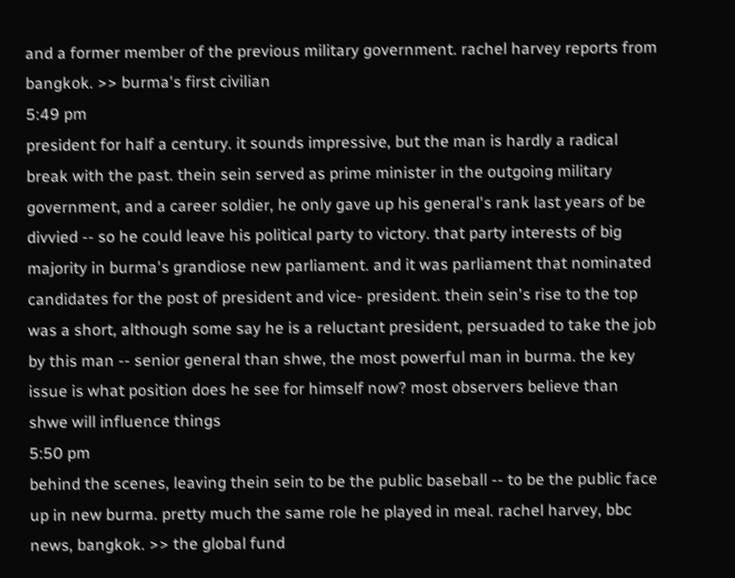and a former member of the previous military government. rachel harvey reports from bangkok. >> burma's first civilian
5:49 pm
president for half a century. it sounds impressive, but the man is hardly a radical break with the past. thein sein served as prime minister in the outgoing military government, and a career soldier, he only gave up his general's rank last years of be divvied -- so he could leave his political party to victory. that party interests of big majority in burma's grandiose new parliament. and it was parliament that nominated candidates for the post of president and vice- president. thein sein's rise to the top was a short, although some say he is a reluctant president, persuaded to take the job by this man -- senior general than shwe, the most powerful man in burma. the key issue is what position does he see for himself now? most observers believe than shwe will influence things
5:50 pm
behind the scenes, leaving thein sein to be the public baseball -- to be the public face up in new burma. pretty much the same role he played in meal. rachel harvey, bbc news, bangkok. >> the global fund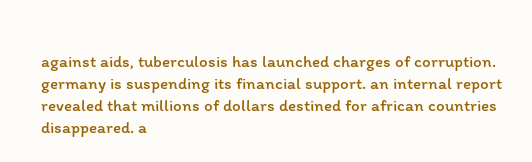against aids, tuberculosis has launched charges of corruption. germany is suspending its financial support. an internal report revealed that millions of dollars destined for african countries disappeared. a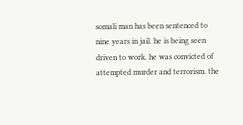somali man has been sentenced to nine years in jail. he is being seen driven to work. he was convicted of attempted murder and terrorism. the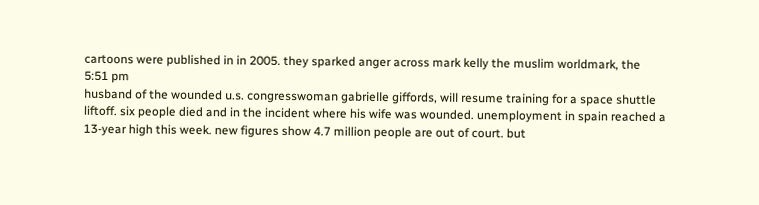cartoons were published in in 2005. they sparked anger across mark kelly the muslim worldmark, the
5:51 pm
husband of the wounded u.s. congresswoman gabrielle giffords, will resume training for a space shuttle liftoff. six people died and in the incident where his wife was wounded. unemployment in spain reached a 13-year high this week. new figures show 4.7 million people are out of court. but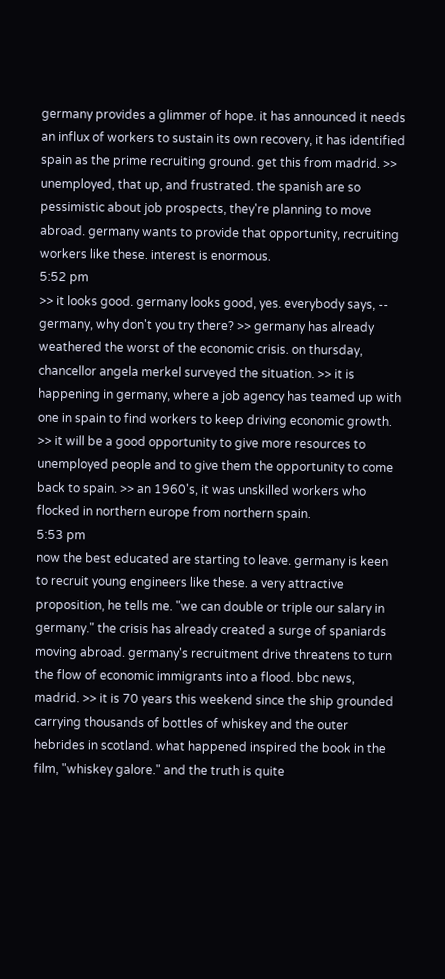germany provides a glimmer of hope. it has announced it needs an influx of workers to sustain its own recovery, it has identified spain as the prime recruiting ground. get this from madrid. >> unemployed, that up, and frustrated. the spanish are so pessimistic about job prospects, they're planning to move abroad. germany wants to provide that opportunity, recruiting workers like these. interest is enormous.
5:52 pm
>> it looks good. germany looks good, yes. everybody says, -- germany, why don't you try there? >> germany has already weathered the worst of the economic crisis. on thursday, chancellor angela merkel surveyed the situation. >> it is happening in germany, where a job agency has teamed up with one in spain to find workers to keep driving economic growth. >> it will be a good opportunity to give more resources to unemployed people and to give them the opportunity to come back to spain. >> an 1960's, it was unskilled workers who flocked in northern europe from northern spain.
5:53 pm
now the best educated are starting to leave. germany is keen to recruit young engineers like these. a very attractive proposition, he tells me. "we can double or triple our salary in germany." the crisis has already created a surge of spaniards moving abroad. germany's recruitment drive threatens to turn the flow of economic immigrants into a flood. bbc news, madrid. >> it is 70 years this weekend since the ship grounded carrying thousands of bottles of whiskey and the outer hebrides in scotland. what happened inspired the book in the film, "whiskey galore." and the truth is quite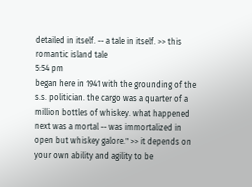detailed in itself. -- a tale in itself. >> this romantic island tale
5:54 pm
began here in 1941 with the grounding of the s.s. politician. the cargo was a quarter of a million bottles of whiskey. what happened next was a mortal -- was immortalized in open but whiskey galore." >> it depends on your own ability and agility to be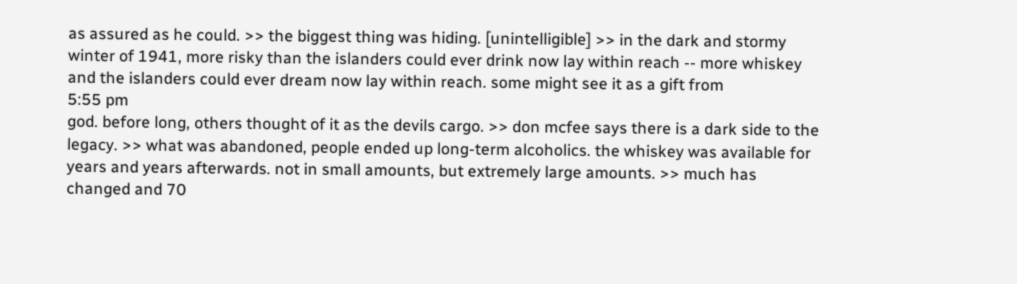as assured as he could. >> the biggest thing was hiding. [unintelligible] >> in the dark and stormy winter of 1941, more risky than the islanders could ever drink now lay within reach -- more whiskey and the islanders could ever dream now lay within reach. some might see it as a gift from
5:55 pm
god. before long, others thought of it as the devils cargo. >> don mcfee says there is a dark side to the legacy. >> what was abandoned, people ended up long-term alcoholics. the whiskey was available for years and years afterwards. not in small amounts, but extremely large amounts. >> much has changed and 70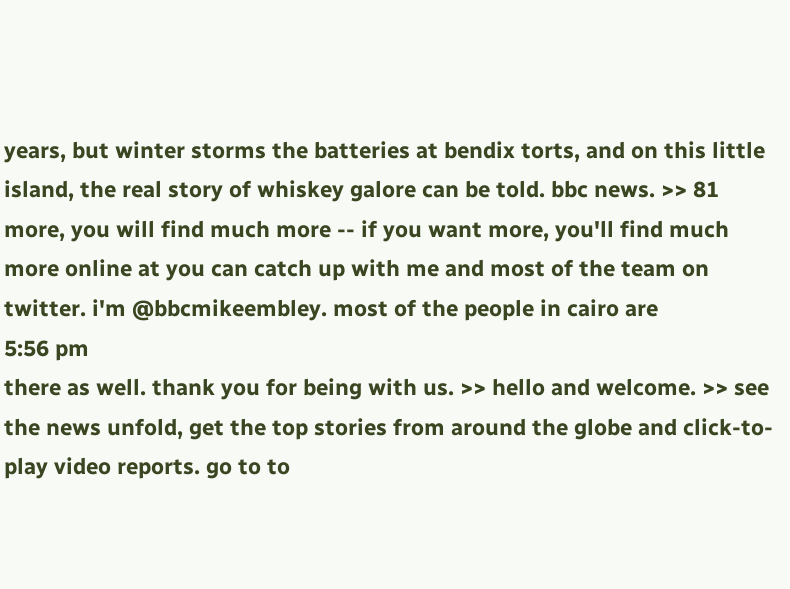years, but winter storms the batteries at bendix torts, and on this little island, the real story of whiskey galore can be told. bbc news. >> 81 more, you will find much more -- if you want more, you'll find much more online at you can catch up with me and most of the team on twitter. i'm @bbcmikeembley. most of the people in cairo are
5:56 pm
there as well. thank you for being with us. >> hello and welcome. >> see the news unfold, get the top stories from around the globe and click-to-play video reports. go to to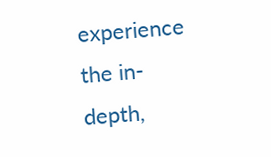experience the in-depth,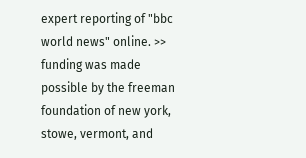expert reporting of "bbc world news" online. >> funding was made possible by the freeman foundation of new york, stowe, vermont, and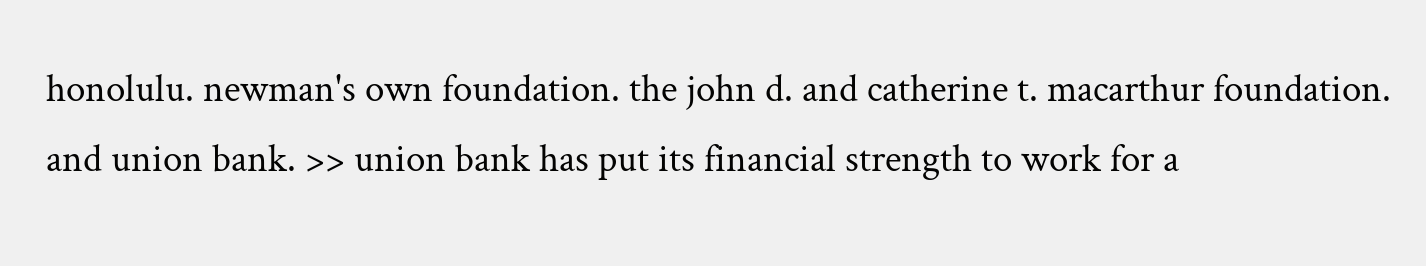honolulu. newman's own foundation. the john d. and catherine t. macarthur foundation. and union bank. >> union bank has put its financial strength to work for a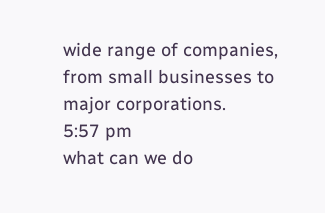wide range of companies, from small businesses to major corporations.
5:57 pm
what can we do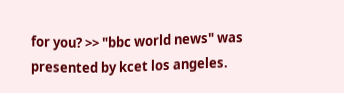for you? >> "bbc world news" was presented by kcet los angeles.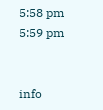5:58 pm
5:59 pm


info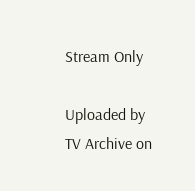Stream Only

Uploaded by TV Archive on